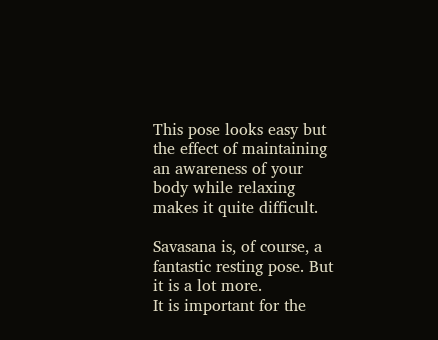This pose looks easy but the effect of maintaining an awareness of your body while relaxing makes it quite difficult.

Savasana is, of course, a fantastic resting pose. But it is a lot more.
It is important for the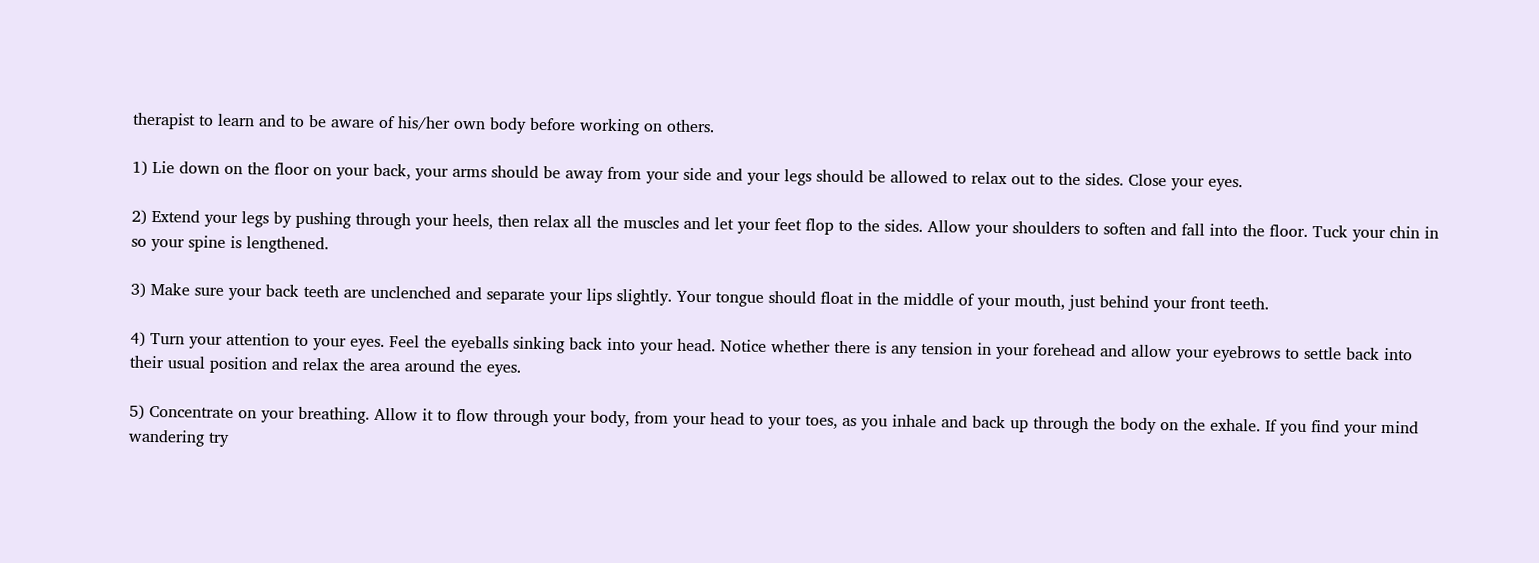therapist to learn and to be aware of his/her own body before working on others.

1) Lie down on the floor on your back, your arms should be away from your side and your legs should be allowed to relax out to the sides. Close your eyes.

2) Extend your legs by pushing through your heels, then relax all the muscles and let your feet flop to the sides. Allow your shoulders to soften and fall into the floor. Tuck your chin in so your spine is lengthened.

3) Make sure your back teeth are unclenched and separate your lips slightly. Your tongue should float in the middle of your mouth, just behind your front teeth.

4) Turn your attention to your eyes. Feel the eyeballs sinking back into your head. Notice whether there is any tension in your forehead and allow your eyebrows to settle back into their usual position and relax the area around the eyes.

5) Concentrate on your breathing. Allow it to flow through your body, from your head to your toes, as you inhale and back up through the body on the exhale. If you find your mind wandering try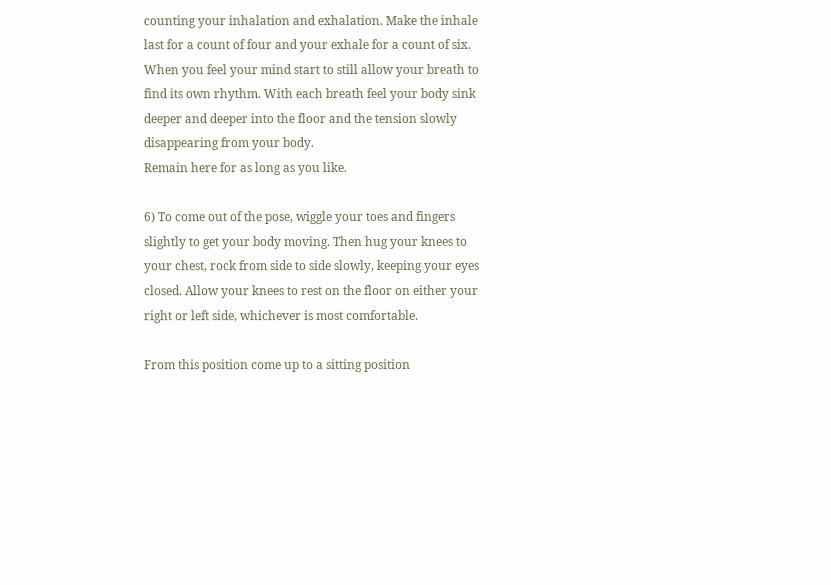counting your inhalation and exhalation. Make the inhale last for a count of four and your exhale for a count of six. When you feel your mind start to still allow your breath to find its own rhythm. With each breath feel your body sink deeper and deeper into the floor and the tension slowly disappearing from your body.
Remain here for as long as you like.

6) To come out of the pose, wiggle your toes and fingers slightly to get your body moving. Then hug your knees to your chest, rock from side to side slowly, keeping your eyes closed. Allow your knees to rest on the floor on either your right or left side, whichever is most comfortable.

From this position come up to a sitting position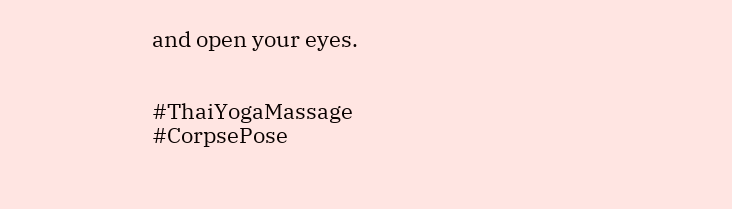and open your eyes.


#ThaiYogaMassage #CorpsePose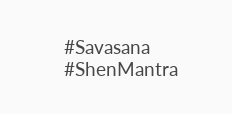#Savasana #ShenMantra